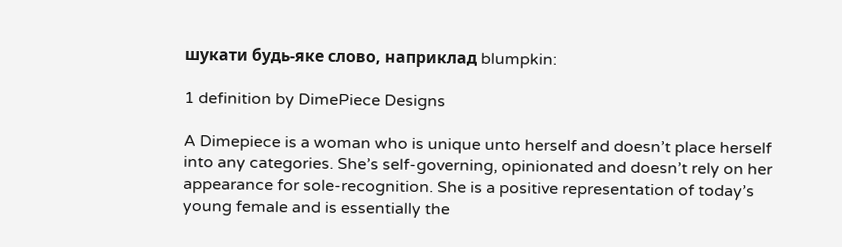шукати будь-яке слово, наприклад blumpkin:

1 definition by DimePiece Designs

A Dimepiece is a woman who is unique unto herself and doesn’t place herself into any categories. She’s self-governing, opinionated and doesn’t rely on her appearance for sole-recognition. She is a positive representation of today’s young female and is essentially the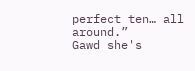perfect ten… all around.”
Gawd she's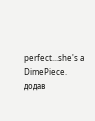perfect...she's a DimePiece.
додав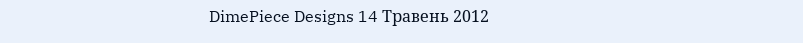DimePiece Designs 14 Травень 2012